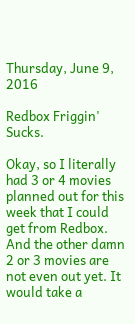Thursday, June 9, 2016

Redbox Friggin' Sucks.

Okay, so I literally had 3 or 4 movies planned out for this week that I could get from Redbox. And the other damn 2 or 3 movies are not even out yet. It would take a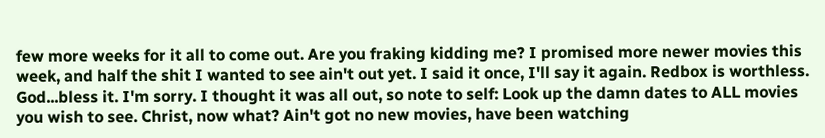few more weeks for it all to come out. Are you fraking kidding me? I promised more newer movies this week, and half the shit I wanted to see ain't out yet. I said it once, I'll say it again. Redbox is worthless. God...bless it. I'm sorry. I thought it was all out, so note to self: Look up the damn dates to ALL movies you wish to see. Christ, now what? Ain't got no new movies, have been watching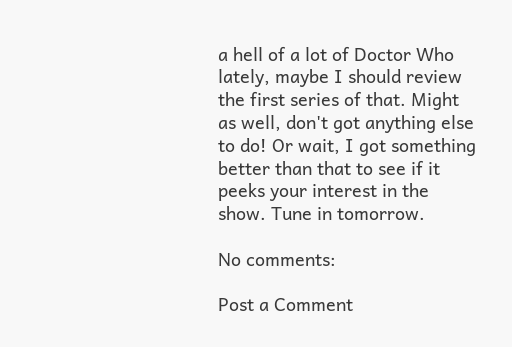a hell of a lot of Doctor Who lately, maybe I should review the first series of that. Might as well, don't got anything else to do! Or wait, I got something better than that to see if it peeks your interest in the show. Tune in tomorrow.

No comments:

Post a Comment